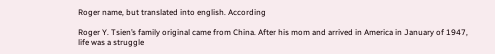Roger name, but translated into english. According

Roger Y. Tsien’s family original came from China. After his mom and arrived in America in January of 1947, life was a struggle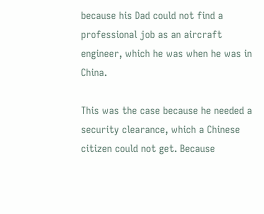because his Dad could not find a professional job as an aircraft engineer, which he was when he was in China.

This was the case because he needed a security clearance, which a Chinese citizen could not get. Because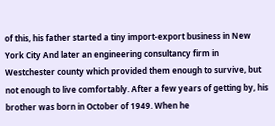of this, his father started a tiny import-export business in New York City And later an engineering consultancy firm in Westchester county which provided them enough to survive, but not enough to live comfortably. After a few years of getting by, his brother was born in October of 1949. When he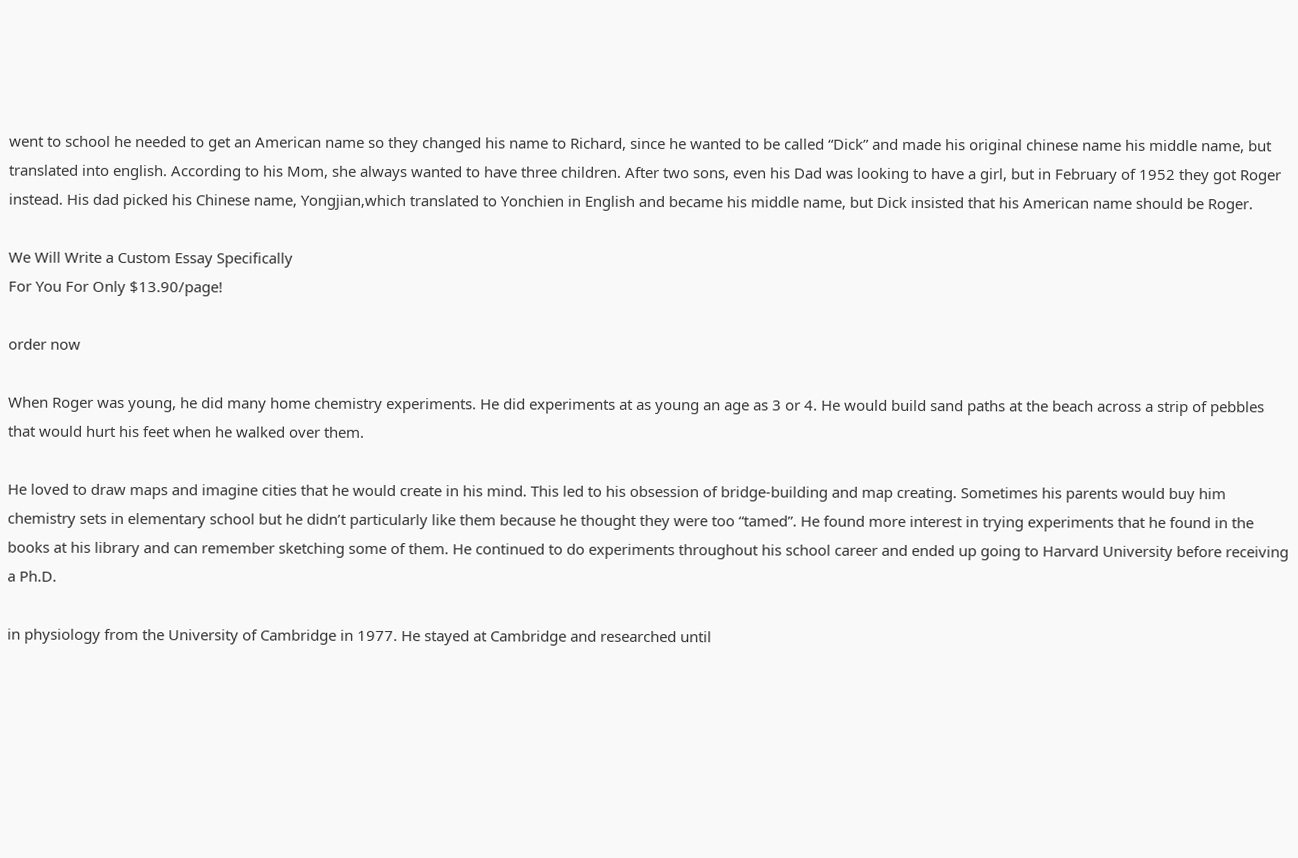went to school he needed to get an American name so they changed his name to Richard, since he wanted to be called “Dick” and made his original chinese name his middle name, but translated into english. According to his Mom, she always wanted to have three children. After two sons, even his Dad was looking to have a girl, but in February of 1952 they got Roger instead. His dad picked his Chinese name, Yongjian,which translated to Yonchien in English and became his middle name, but Dick insisted that his American name should be Roger.

We Will Write a Custom Essay Specifically
For You For Only $13.90/page!

order now

When Roger was young, he did many home chemistry experiments. He did experiments at as young an age as 3 or 4. He would build sand paths at the beach across a strip of pebbles that would hurt his feet when he walked over them.

He loved to draw maps and imagine cities that he would create in his mind. This led to his obsession of bridge-building and map creating. Sometimes his parents would buy him chemistry sets in elementary school but he didn’t particularly like them because he thought they were too “tamed”. He found more interest in trying experiments that he found in the books at his library and can remember sketching some of them. He continued to do experiments throughout his school career and ended up going to Harvard University before receiving a Ph.D.

in physiology from the University of Cambridge in 1977. He stayed at Cambridge and researched until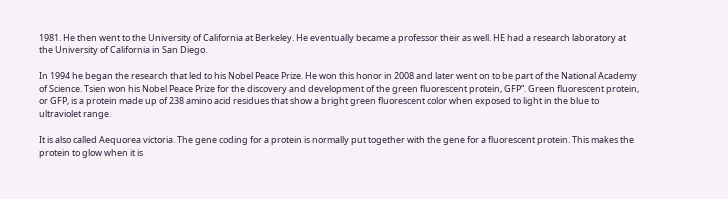1981. He then went to the University of California at Berkeley. He eventually became a professor their as well. HE had a research laboratory at the University of California in San Diego.

In 1994 he began the research that led to his Nobel Peace Prize. He won this honor in 2008 and later went on to be part of the National Academy of Science. Tsien won his Nobel Peace Prize for the discovery and development of the green fluorescent protein, GFP”. Green fluorescent protein, or GFP, is a protein made up of 238 amino acid residues that show a bright green fluorescent color when exposed to light in the blue to ultraviolet range.

It is also called Aequorea victoria. The gene coding for a protein is normally put together with the gene for a fluorescent protein. This makes the protein to glow when it is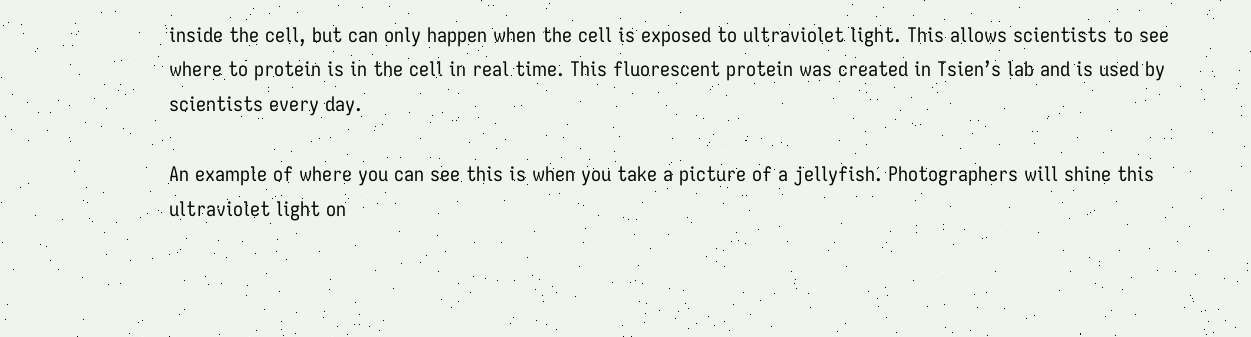inside the cell, but can only happen when the cell is exposed to ultraviolet light. This allows scientists to see where to protein is in the cell in real time. This fluorescent protein was created in Tsien’s lab and is used by scientists every day.

An example of where you can see this is when you take a picture of a jellyfish. Photographers will shine this ultraviolet light on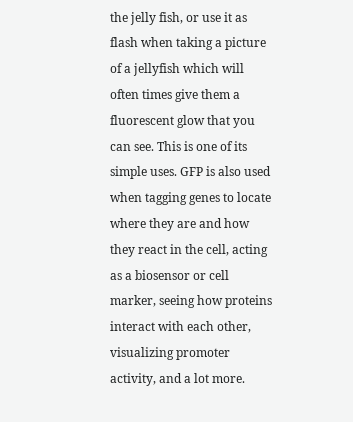the jelly fish, or use it as flash when taking a picture of a jellyfish which will often times give them a fluorescent glow that you can see. This is one of its simple uses. GFP is also used when tagging genes to locate where they are and how they react in the cell, acting as a biosensor or cell marker, seeing how proteins interact with each other, visualizing promoter activity, and a lot more.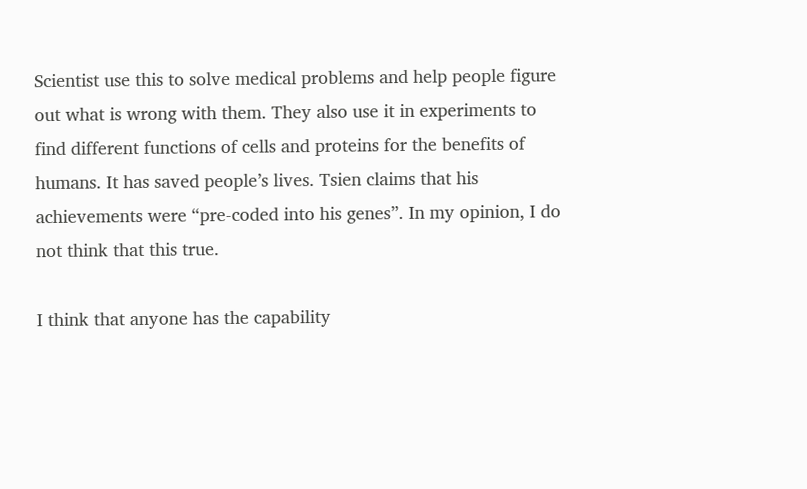Scientist use this to solve medical problems and help people figure out what is wrong with them. They also use it in experiments to find different functions of cells and proteins for the benefits of humans. It has saved people’s lives. Tsien claims that his achievements were “pre-coded into his genes”. In my opinion, I do not think that this true.

I think that anyone has the capability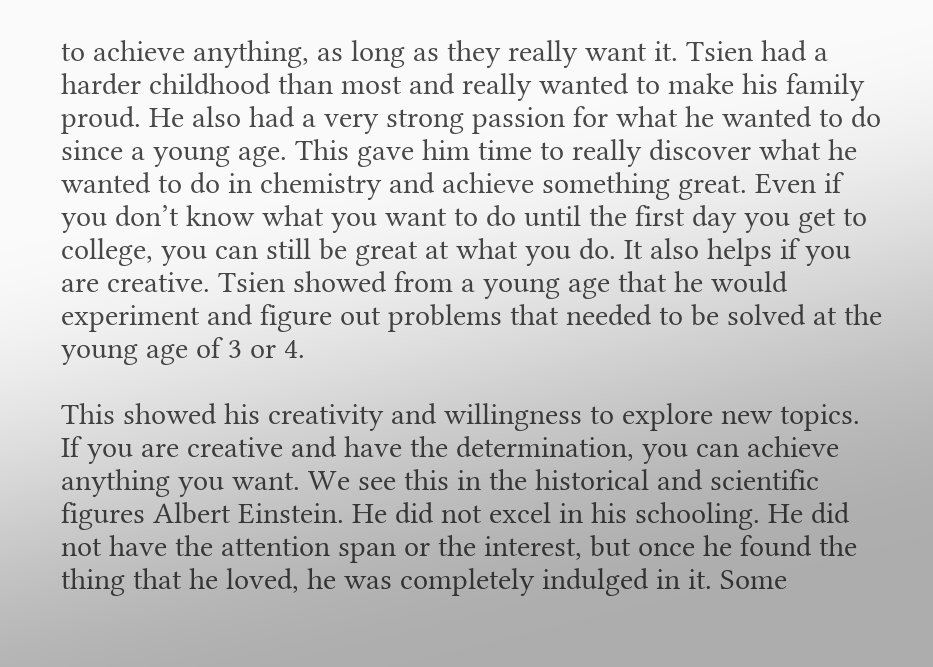to achieve anything, as long as they really want it. Tsien had a harder childhood than most and really wanted to make his family proud. He also had a very strong passion for what he wanted to do since a young age. This gave him time to really discover what he wanted to do in chemistry and achieve something great. Even if you don’t know what you want to do until the first day you get to college, you can still be great at what you do. It also helps if you are creative. Tsien showed from a young age that he would experiment and figure out problems that needed to be solved at the young age of 3 or 4.

This showed his creativity and willingness to explore new topics. If you are creative and have the determination, you can achieve anything you want. We see this in the historical and scientific figures Albert Einstein. He did not excel in his schooling. He did not have the attention span or the interest, but once he found the thing that he loved, he was completely indulged in it. Some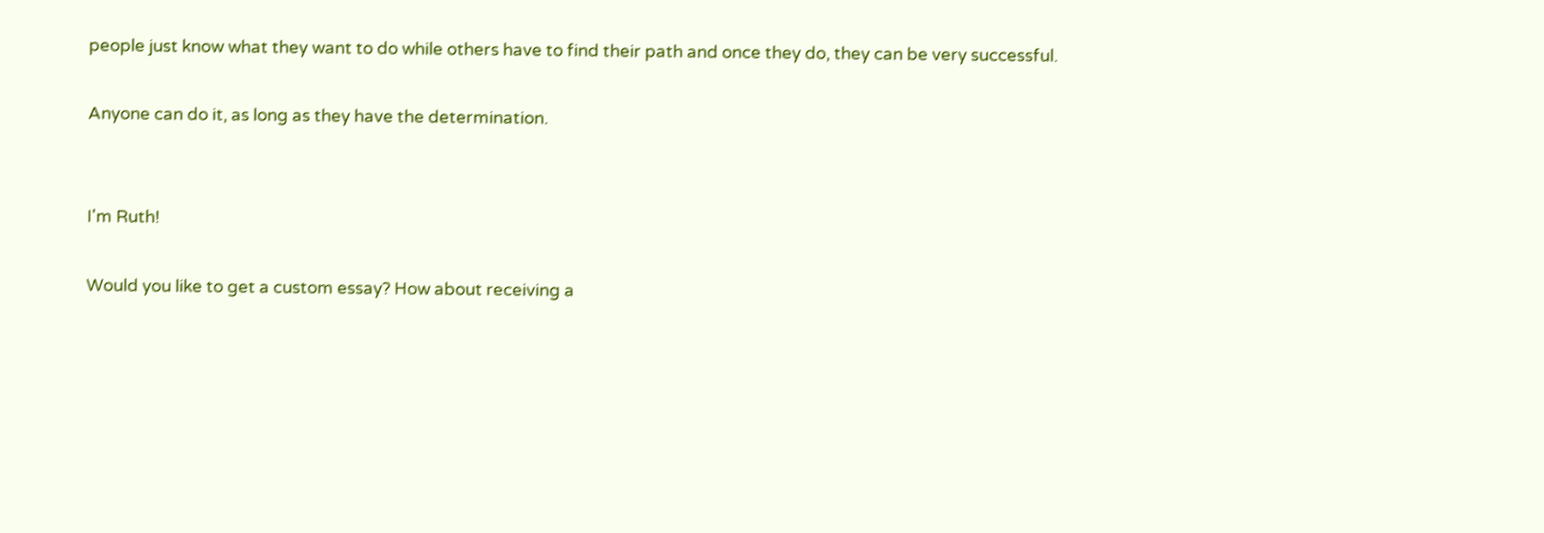people just know what they want to do while others have to find their path and once they do, they can be very successful.

Anyone can do it, as long as they have the determination.


I'm Ruth!

Would you like to get a custom essay? How about receiving a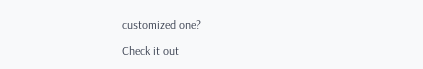customized one?

Check it out